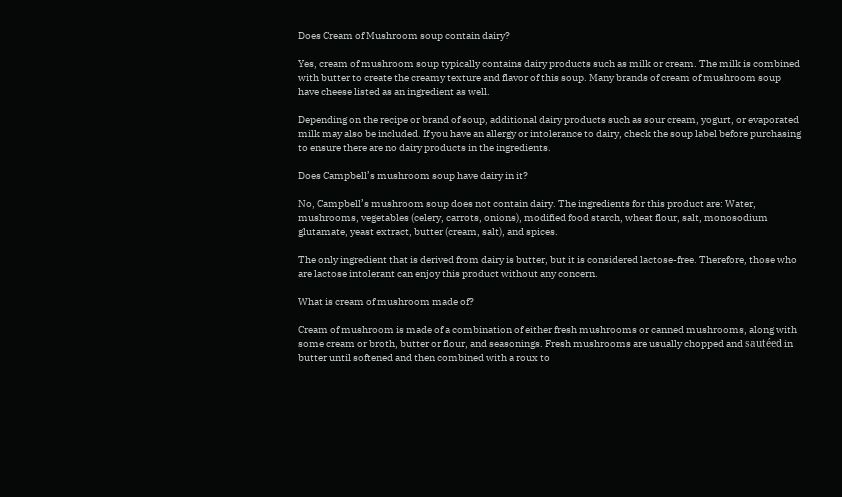Does Cream of Mushroom soup contain dairy?

Yes, cream of mushroom soup typically contains dairy products such as milk or cream. The milk is combined with butter to create the creamy texture and flavor of this soup. Many brands of cream of mushroom soup have cheese listed as an ingredient as well.

Depending on the recipe or brand of soup, additional dairy products such as sour cream, yogurt, or evaporated milk may also be included. If you have an allergy or intolerance to dairy, check the soup label before purchasing to ensure there are no dairy products in the ingredients.

Does Campbell’s mushroom soup have dairy in it?

No, Campbell’s mushroom soup does not contain dairy. The ingredients for this product are: Water, mushrooms, vegetables (celery, carrots, onions), modified food starch, wheat flour, salt, monosodium glutamate, yeast extract, butter (cream, salt), and spices.

The only ingredient that is derived from dairy is butter, but it is considered lactose-free. Therefore, those who are lactose intolerant can enjoy this product without any concern.

What is cream of mushroom made of?

Cream of mushroom is made of a combination of either fresh mushrooms or canned mushrooms, along with some cream or broth, butter or flour, and seasonings. Fresh mushrooms are usually chopped and sautéed in butter until softened and then combined with a roux to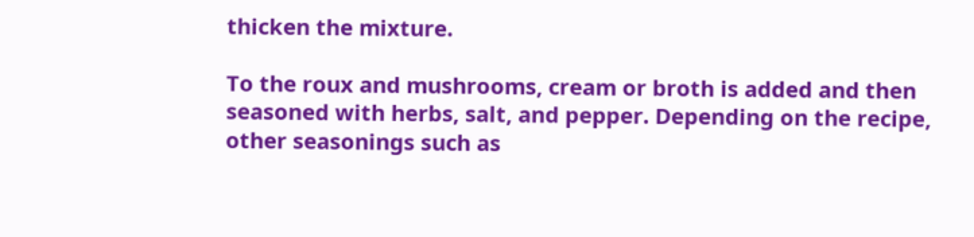thicken the mixture.

To the roux and mushrooms, cream or broth is added and then seasoned with herbs, salt, and pepper. Depending on the recipe, other seasonings such as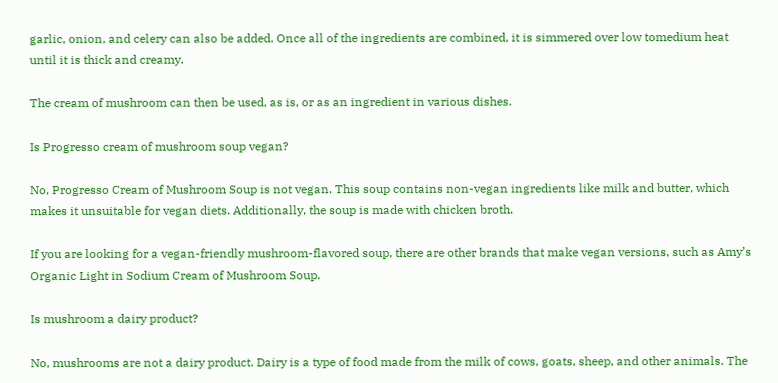garlic, onion, and celery can also be added. Once all of the ingredients are combined, it is simmered over low tomedium heat until it is thick and creamy.

The cream of mushroom can then be used, as is, or as an ingredient in various dishes.

Is Progresso cream of mushroom soup vegan?

No, Progresso Cream of Mushroom Soup is not vegan. This soup contains non-vegan ingredients like milk and butter, which makes it unsuitable for vegan diets. Additionally, the soup is made with chicken broth.

If you are looking for a vegan-friendly mushroom-flavored soup, there are other brands that make vegan versions, such as Amy’s Organic Light in Sodium Cream of Mushroom Soup.

Is mushroom a dairy product?

No, mushrooms are not a dairy product. Dairy is a type of food made from the milk of cows, goats, sheep, and other animals. The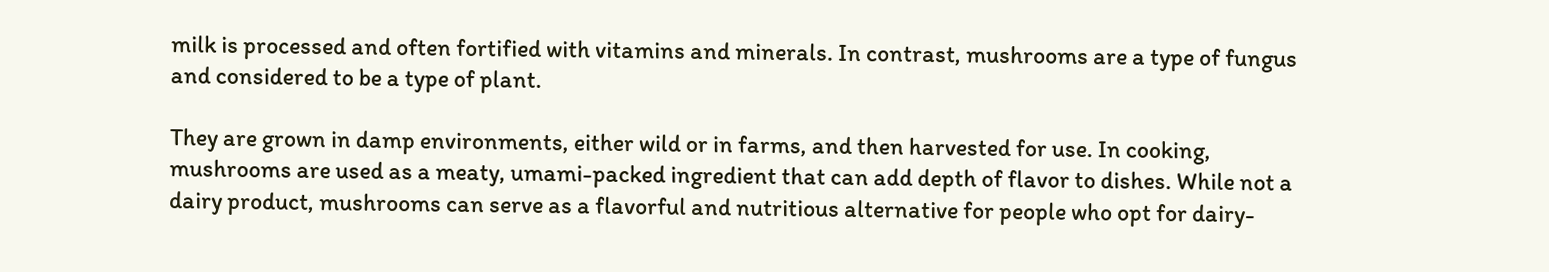milk is processed and often fortified with vitamins and minerals. In contrast, mushrooms are a type of fungus and considered to be a type of plant.

They are grown in damp environments, either wild or in farms, and then harvested for use. In cooking, mushrooms are used as a meaty, umami-packed ingredient that can add depth of flavor to dishes. While not a dairy product, mushrooms can serve as a flavorful and nutritious alternative for people who opt for dairy-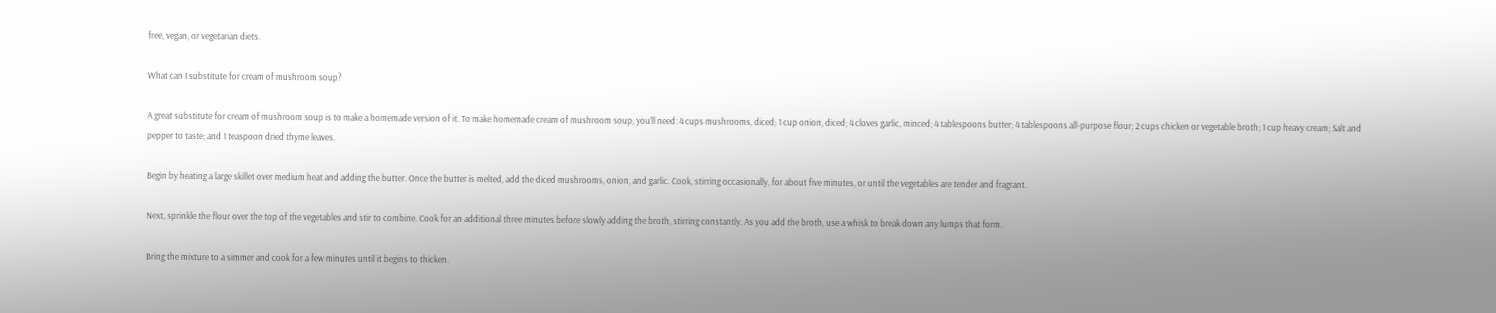free, vegan, or vegetarian diets.

What can I substitute for cream of mushroom soup?

A great substitute for cream of mushroom soup is to make a homemade version of it. To make homemade cream of mushroom soup, you’ll need: 4 cups mushrooms, diced; 1 cup onion, diced; 4 cloves garlic, minced; 4 tablespoons butter; 4 tablespoons all-purpose flour; 2 cups chicken or vegetable broth; 1 cup heavy cream; Salt and pepper to taste; and 1 teaspoon dried thyme leaves.

Begin by heating a large skillet over medium heat and adding the butter. Once the butter is melted, add the diced mushrooms, onion, and garlic. Cook, stirring occasionally, for about five minutes, or until the vegetables are tender and fragrant.

Next, sprinkle the flour over the top of the vegetables and stir to combine. Cook for an additional three minutes before slowly adding the broth, stirring constantly. As you add the broth, use a whisk to break down any lumps that form.

Bring the mixture to a simmer and cook for a few minutes until it begins to thicken.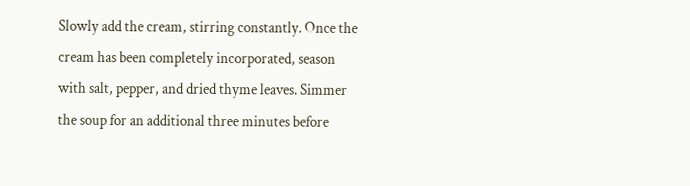Slowly add the cream, stirring constantly. Once the cream has been completely incorporated, season with salt, pepper, and dried thyme leaves. Simmer the soup for an additional three minutes before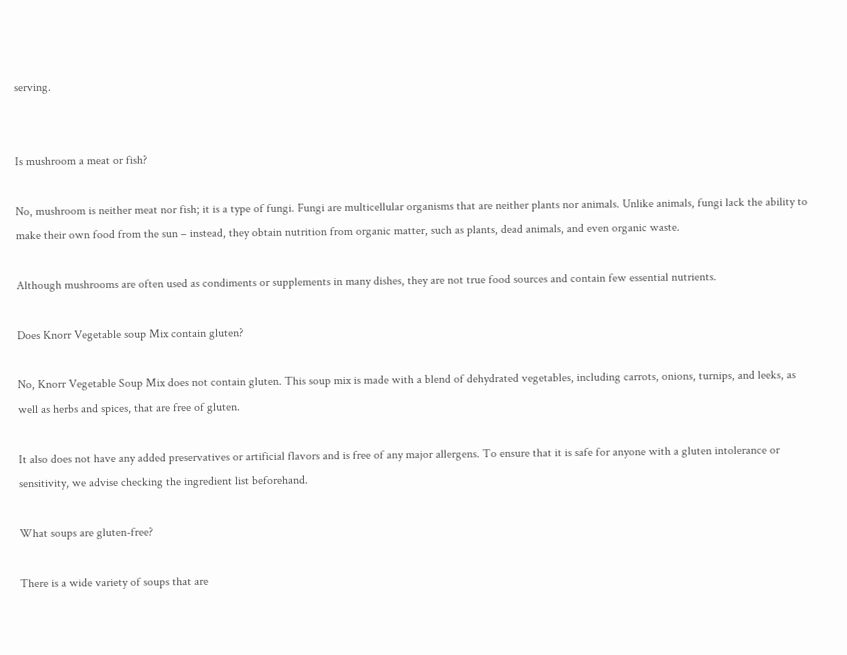serving.


Is mushroom a meat or fish?

No, mushroom is neither meat nor fish; it is a type of fungi. Fungi are multicellular organisms that are neither plants nor animals. Unlike animals, fungi lack the ability to make their own food from the sun – instead, they obtain nutrition from organic matter, such as plants, dead animals, and even organic waste.

Although mushrooms are often used as condiments or supplements in many dishes, they are not true food sources and contain few essential nutrients.

Does Knorr Vegetable soup Mix contain gluten?

No, Knorr Vegetable Soup Mix does not contain gluten. This soup mix is made with a blend of dehydrated vegetables, including carrots, onions, turnips, and leeks, as well as herbs and spices, that are free of gluten.

It also does not have any added preservatives or artificial flavors and is free of any major allergens. To ensure that it is safe for anyone with a gluten intolerance or sensitivity, we advise checking the ingredient list beforehand.

What soups are gluten-free?

There is a wide variety of soups that are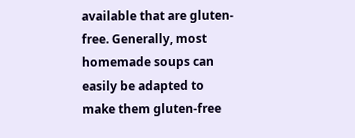available that are gluten-free. Generally, most homemade soups can easily be adapted to make them gluten-free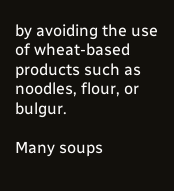by avoiding the use of wheat-based products such as noodles, flour, or bulgur.

Many soups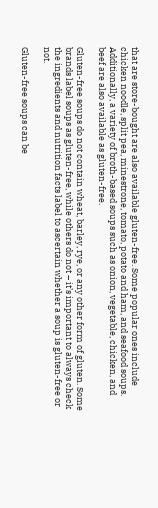that are store-bought are also available gluten-free. Some popular ones include chicken noodle, split pea, minestrone, tomato, potato and ham, and seafood soups. Additionally, a variety of broth-based soups such as onion, vegetable, chicken, and beef are also available as gluten-free.

Gluten-free soups do not contain wheat, barley, rye, or any other form of gluten. Some brands label soups as gluten-free, while others do not – it’s important to always check the ingredients and nutrition facts label to ascertain whether a soup is gluten-free or not.

Gluten-free soups can be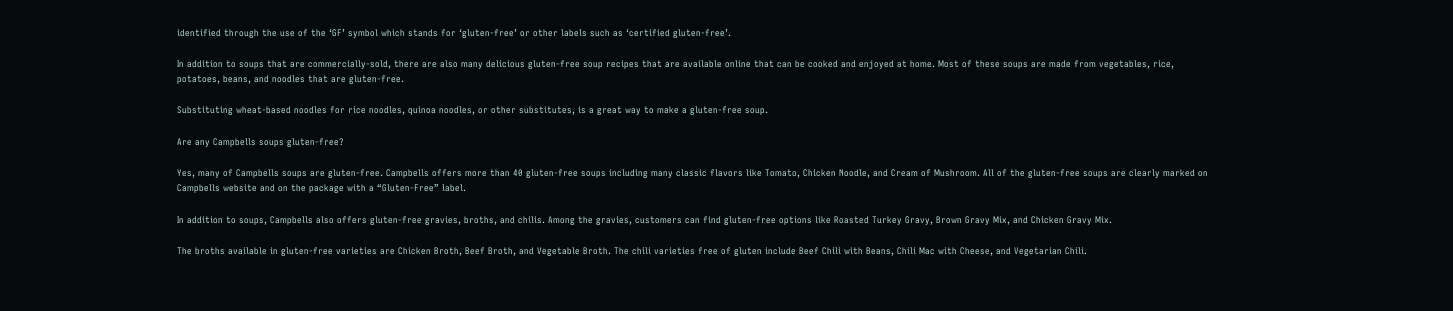identified through the use of the ‘GF’ symbol which stands for ‘gluten-free’ or other labels such as ‘certified gluten-free’.

In addition to soups that are commercially-sold, there are also many delicious gluten-free soup recipes that are available online that can be cooked and enjoyed at home. Most of these soups are made from vegetables, rice, potatoes, beans, and noodles that are gluten-free.

Substituting wheat-based noodles for rice noodles, quinoa noodles, or other substitutes, is a great way to make a gluten-free soup.

Are any Campbells soups gluten-free?

Yes, many of Campbells soups are gluten-free. Campbells offers more than 40 gluten-free soups including many classic flavors like Tomato, Chicken Noodle, and Cream of Mushroom. All of the gluten-free soups are clearly marked on Campbells website and on the package with a “Gluten-Free” label.

In addition to soups, Campbells also offers gluten-free gravies, broths, and chilis. Among the gravies, customers can find gluten-free options like Roasted Turkey Gravy, Brown Gravy Mix, and Chicken Gravy Mix.

The broths available in gluten-free varieties are Chicken Broth, Beef Broth, and Vegetable Broth. The chili varieties free of gluten include Beef Chili with Beans, Chili Mac with Cheese, and Vegetarian Chili.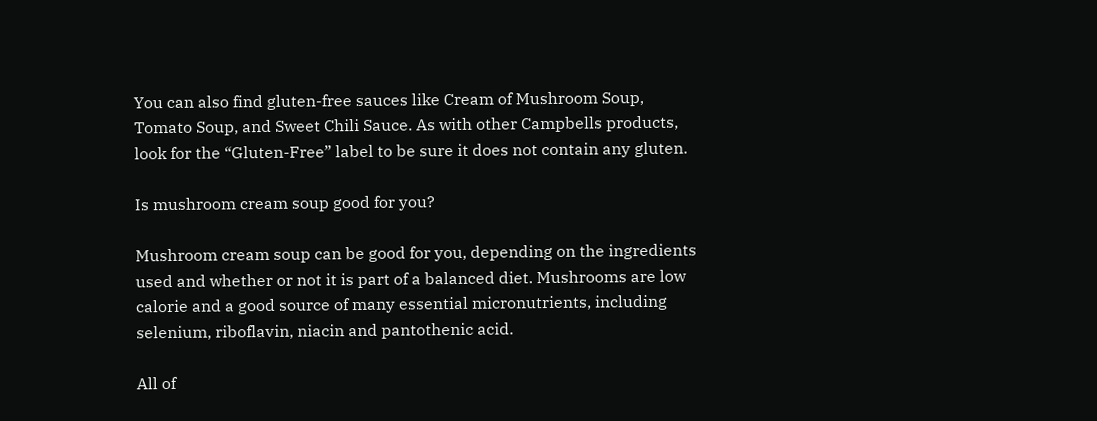You can also find gluten-free sauces like Cream of Mushroom Soup, Tomato Soup, and Sweet Chili Sauce. As with other Campbells products, look for the “Gluten-Free” label to be sure it does not contain any gluten.

Is mushroom cream soup good for you?

Mushroom cream soup can be good for you, depending on the ingredients used and whether or not it is part of a balanced diet. Mushrooms are low calorie and a good source of many essential micronutrients, including selenium, riboflavin, niacin and pantothenic acid.

All of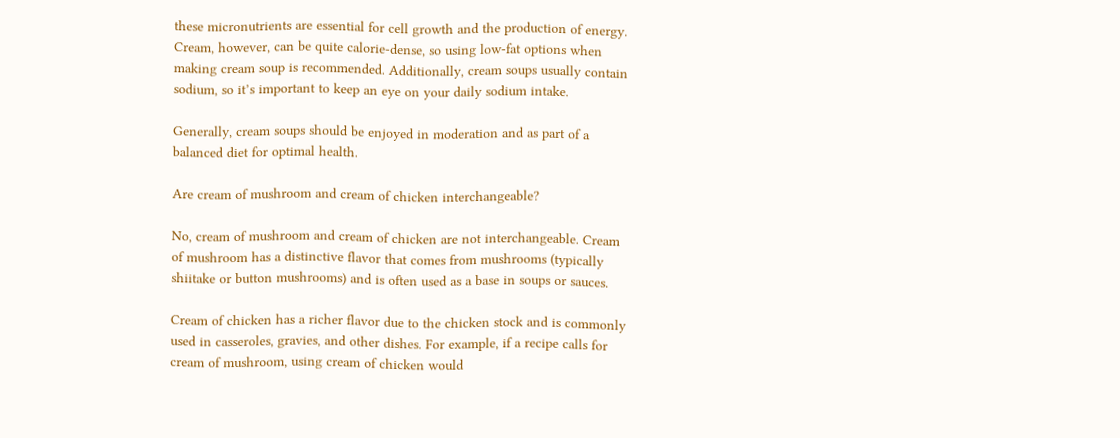these micronutrients are essential for cell growth and the production of energy. Cream, however, can be quite calorie-dense, so using low-fat options when making cream soup is recommended. Additionally, cream soups usually contain sodium, so it’s important to keep an eye on your daily sodium intake.

Generally, cream soups should be enjoyed in moderation and as part of a balanced diet for optimal health.

Are cream of mushroom and cream of chicken interchangeable?

No, cream of mushroom and cream of chicken are not interchangeable. Cream of mushroom has a distinctive flavor that comes from mushrooms (typically shiitake or button mushrooms) and is often used as a base in soups or sauces.

Cream of chicken has a richer flavor due to the chicken stock and is commonly used in casseroles, gravies, and other dishes. For example, if a recipe calls for cream of mushroom, using cream of chicken would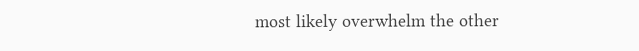most likely overwhelm the other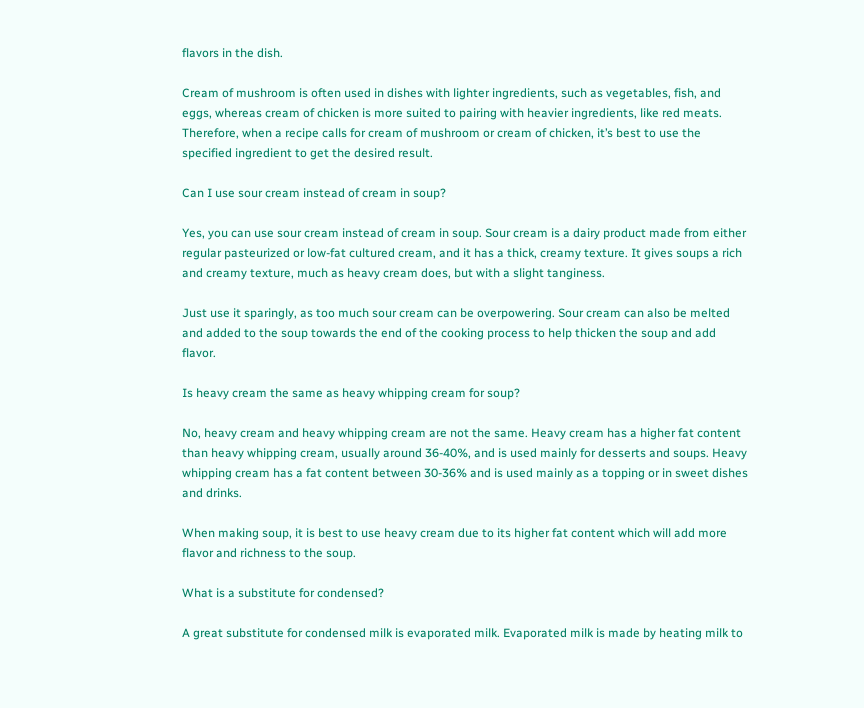flavors in the dish.

Cream of mushroom is often used in dishes with lighter ingredients, such as vegetables, fish, and eggs, whereas cream of chicken is more suited to pairing with heavier ingredients, like red meats. Therefore, when a recipe calls for cream of mushroom or cream of chicken, it’s best to use the specified ingredient to get the desired result.

Can I use sour cream instead of cream in soup?

Yes, you can use sour cream instead of cream in soup. Sour cream is a dairy product made from either regular pasteurized or low-fat cultured cream, and it has a thick, creamy texture. It gives soups a rich and creamy texture, much as heavy cream does, but with a slight tanginess.

Just use it sparingly, as too much sour cream can be overpowering. Sour cream can also be melted and added to the soup towards the end of the cooking process to help thicken the soup and add flavor.

Is heavy cream the same as heavy whipping cream for soup?

No, heavy cream and heavy whipping cream are not the same. Heavy cream has a higher fat content than heavy whipping cream, usually around 36-40%, and is used mainly for desserts and soups. Heavy whipping cream has a fat content between 30-36% and is used mainly as a topping or in sweet dishes and drinks.

When making soup, it is best to use heavy cream due to its higher fat content which will add more flavor and richness to the soup.

What is a substitute for condensed?

A great substitute for condensed milk is evaporated milk. Evaporated milk is made by heating milk to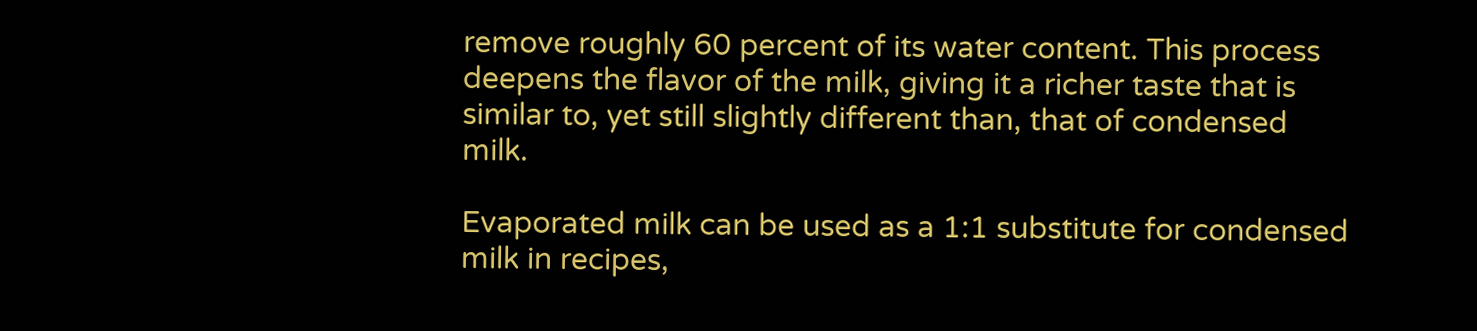remove roughly 60 percent of its water content. This process deepens the flavor of the milk, giving it a richer taste that is similar to, yet still slightly different than, that of condensed milk.

Evaporated milk can be used as a 1:1 substitute for condensed milk in recipes,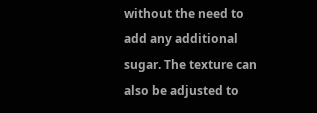without the need to add any additional sugar. The texture can also be adjusted to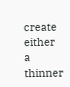create either a thinner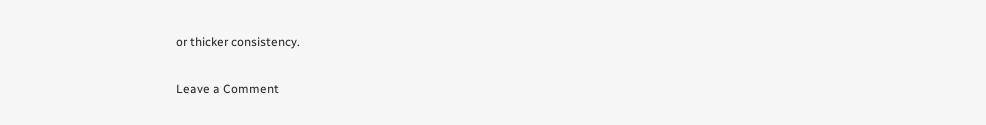or thicker consistency.

Leave a Comment